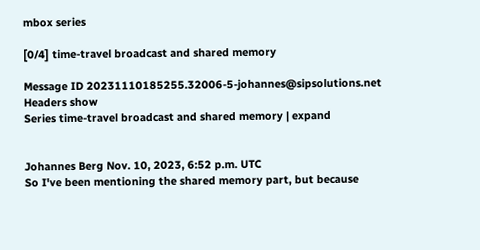mbox series

[0/4] time-travel broadcast and shared memory

Message ID 20231110185255.32006-5-johannes@sipsolutions.net
Headers show
Series time-travel broadcast and shared memory | expand


Johannes Berg Nov. 10, 2023, 6:52 p.m. UTC
So I've been mentioning the shared memory part, but because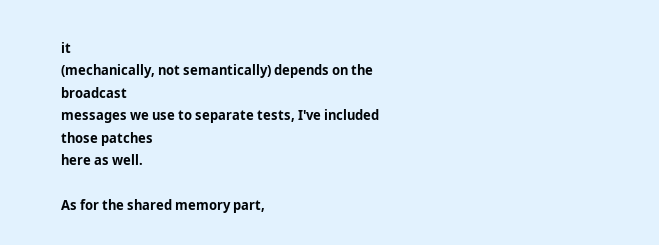it
(mechanically, not semantically) depends on the broadcast
messages we use to separate tests, I've included those patches
here as well.

As for the shared memory part,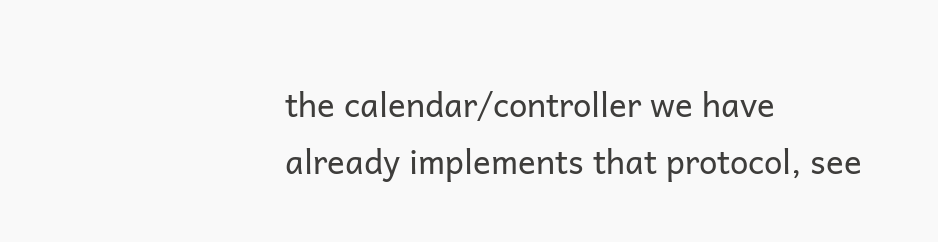the calendar/controller we have
already implements that protocol, see